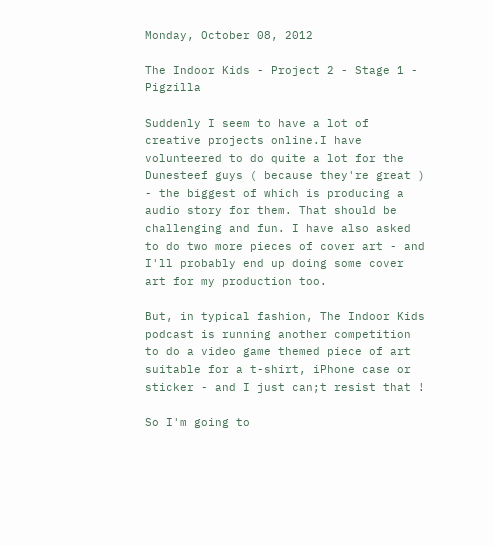Monday, October 08, 2012

The Indoor Kids - Project 2 - Stage 1 - Pigzilla

Suddenly I seem to have a lot of creative projects online.I have volunteered to do quite a lot for the Dunesteef guys ( because they're great ) - the biggest of which is producing a audio story for them. That should be challenging and fun. I have also asked to do two more pieces of cover art - and I'll probably end up doing some cover art for my production too.

But, in typical fashion, The Indoor Kids podcast is running another competition to do a video game themed piece of art suitable for a t-shirt, iPhone case or sticker - and I just can;t resist that !

So I'm going to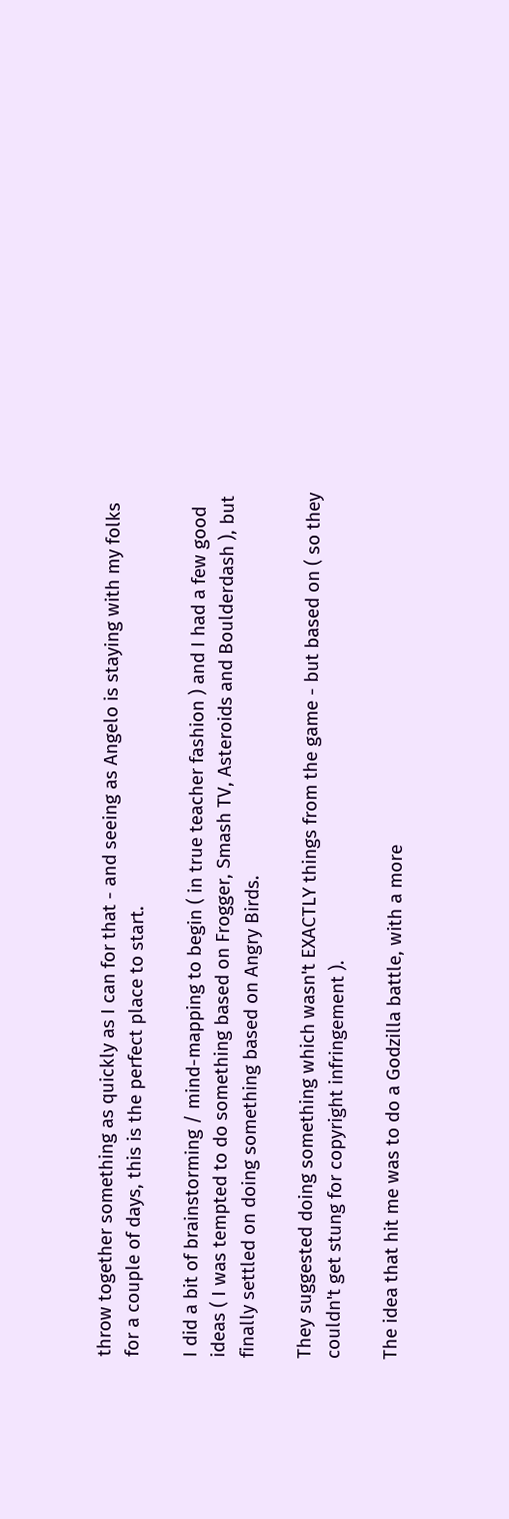throw together something as quickly as I can for that - and seeing as Angelo is staying with my folks for a couple of days, this is the perfect place to start.

I did a bit of brainstorming / mind-mapping to begin ( in true teacher fashion ) and I had a few good ideas ( I was tempted to do something based on Frogger, Smash TV, Asteroids and Boulderdash ), but finally settled on doing something based on Angry Birds.

They suggested doing something which wasn't EXACTLY things from the game - but based on ( so they couldn't get stung for copyright infringement ).

The idea that hit me was to do a Godzilla battle, with a more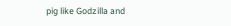pig like Godzilla and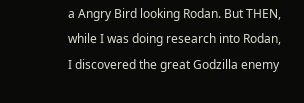a Angry Bird looking Rodan. But THEN, while I was doing research into Rodan, I discovered the great Godzilla enemy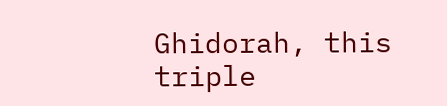Ghidorah, this triple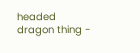headed dragon thing -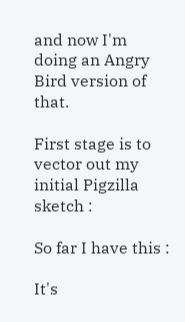and now I'm doing an Angry Bird version of that.

First stage is to vector out my initial Pigzilla sketch :

So far I have this :

It's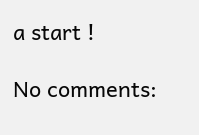a start !

No comments: